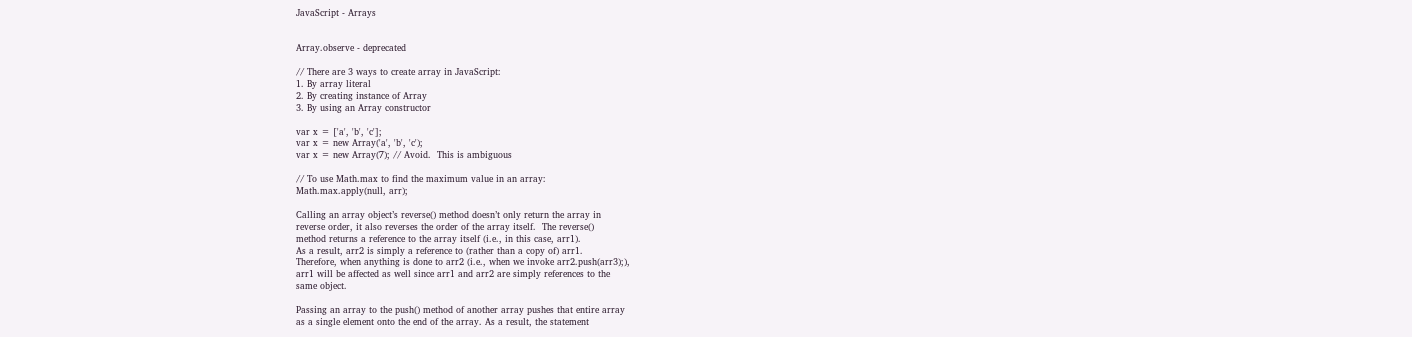JavaScript - Arrays


Array.observe - deprecated

// There are 3 ways to create array in JavaScript:
1. By array literal
2. By creating instance of Array
3. By using an Array constructor

var x = ['a', 'b', 'c'];
var x = new Array('a', 'b', 'c');
var x = new Array(7); // Avoid.  This is ambiguous

// To use Math.max to find the maximum value in an array:
Math.max.apply(null, arr);

Calling an array object’s reverse() method doesn’t only return the array in
reverse order, it also reverses the order of the array itself.  The reverse()
method returns a reference to the array itself (i.e., in this case, arr1).
As a result, arr2 is simply a reference to (rather than a copy of) arr1.
Therefore, when anything is done to arr2 (i.e., when we invoke arr2.push(arr3);),
arr1 will be affected as well since arr1 and arr2 are simply references to the
same object.

Passing an array to the push() method of another array pushes that entire array
as a single element onto the end of the array. As a result, the statement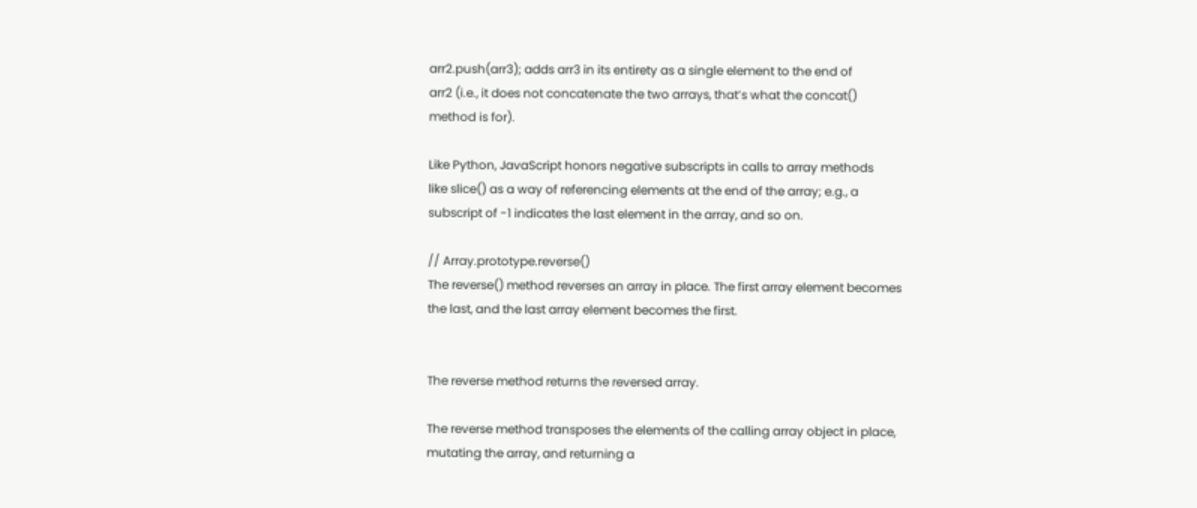arr2.push(arr3); adds arr3 in its entirety as a single element to the end of
arr2 (i.e., it does not concatenate the two arrays, that’s what the concat()
method is for).

Like Python, JavaScript honors negative subscripts in calls to array methods
like slice() as a way of referencing elements at the end of the array; e.g., a
subscript of -1 indicates the last element in the array, and so on.

// Array.prototype.reverse()
The reverse() method reverses an array in place. The first array element becomes
the last, and the last array element becomes the first.


The reverse method returns the reversed array.

The reverse method transposes the elements of the calling array object in place,
mutating the array, and returning a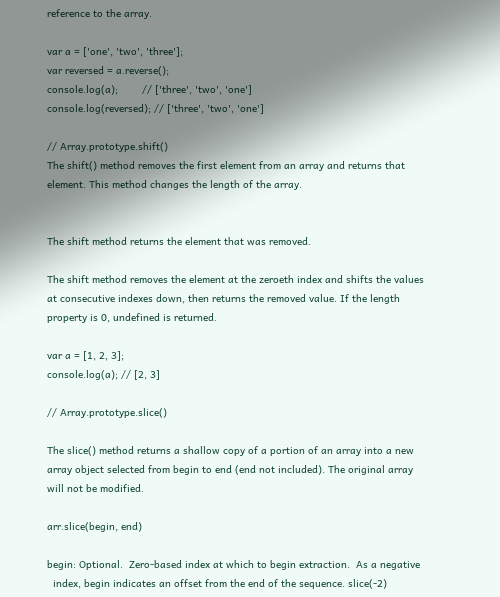reference to the array.

var a = ['one', 'two', 'three'];
var reversed = a.reverse();
console.log(a);        // ['three', 'two', 'one']
console.log(reversed); // ['three', 'two', 'one']

// Array.prototype.shift()
The shift() method removes the first element from an array and returns that
element. This method changes the length of the array.


The shift method returns the element that was removed.

The shift method removes the element at the zeroeth index and shifts the values
at consecutive indexes down, then returns the removed value. If the length
property is 0, undefined is returned.

var a = [1, 2, 3];
console.log(a); // [2, 3]

// Array.prototype.slice()

The slice() method returns a shallow copy of a portion of an array into a new
array object selected from begin to end (end not included). The original array
will not be modified.

arr.slice(begin, end)

begin: Optional.  Zero-based index at which to begin extraction.  As a negative
  index, begin indicates an offset from the end of the sequence. slice(-2)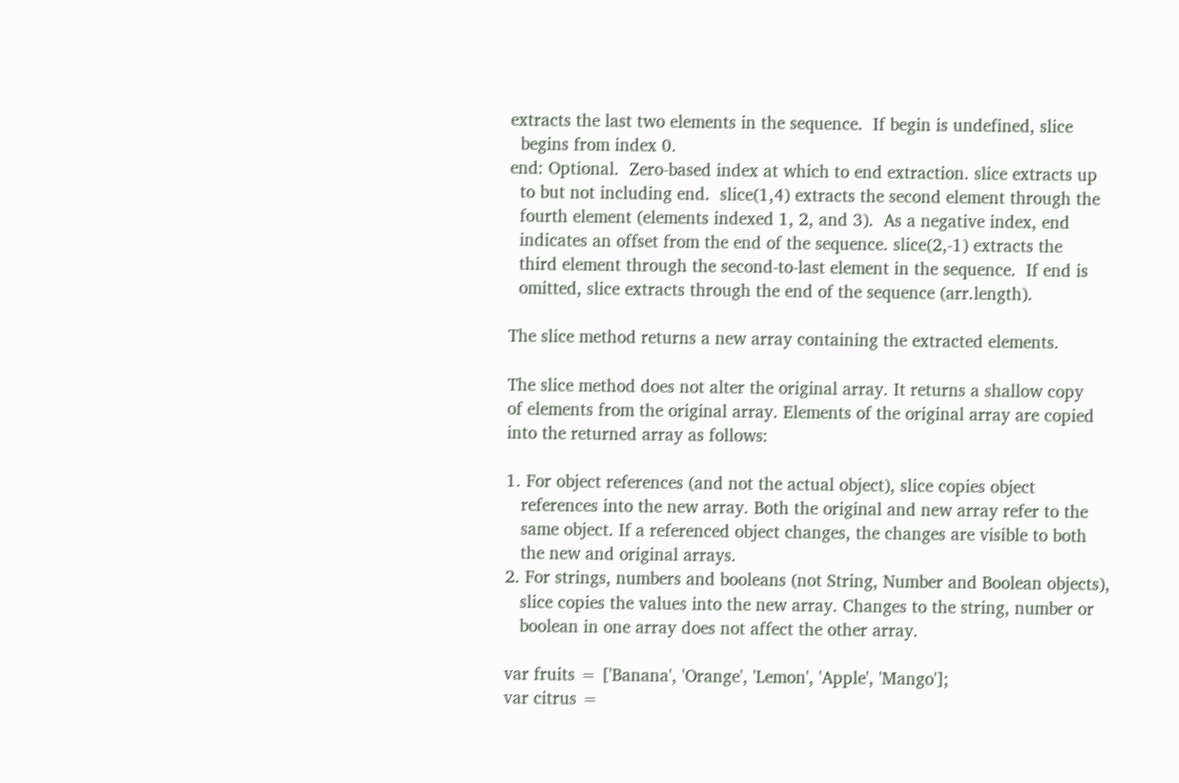extracts the last two elements in the sequence.  If begin is undefined, slice
  begins from index 0.
end: Optional.  Zero-based index at which to end extraction. slice extracts up
  to but not including end.  slice(1,4) extracts the second element through the
  fourth element (elements indexed 1, 2, and 3).  As a negative index, end
  indicates an offset from the end of the sequence. slice(2,-1) extracts the
  third element through the second-to-last element in the sequence.  If end is
  omitted, slice extracts through the end of the sequence (arr.length).

The slice method returns a new array containing the extracted elements.

The slice method does not alter the original array. It returns a shallow copy
of elements from the original array. Elements of the original array are copied
into the returned array as follows:

1. For object references (and not the actual object), slice copies object
   references into the new array. Both the original and new array refer to the
   same object. If a referenced object changes, the changes are visible to both
   the new and original arrays.
2. For strings, numbers and booleans (not String, Number and Boolean objects),
   slice copies the values into the new array. Changes to the string, number or
   boolean in one array does not affect the other array.

var fruits = ['Banana', 'Orange', 'Lemon', 'Apple', 'Mango'];
var citrus =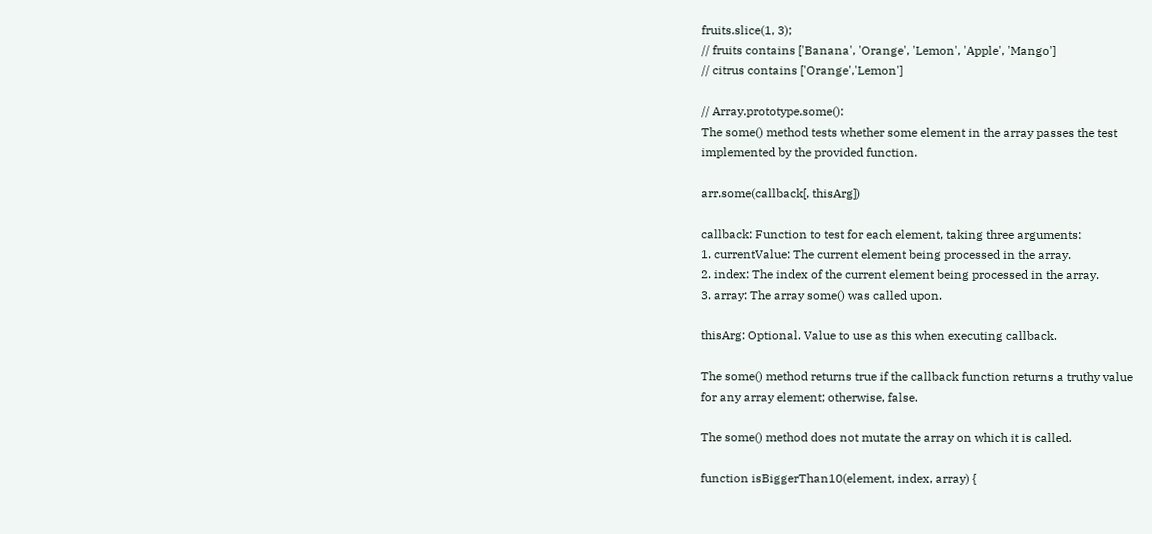fruits.slice(1, 3);
// fruits contains ['Banana', 'Orange', 'Lemon', 'Apple', 'Mango']
// citrus contains ['Orange','Lemon']

// Array.prototype.some():
The some() method tests whether some element in the array passes the test
implemented by the provided function.

arr.some(callback[, thisArg])

callback: Function to test for each element, taking three arguments:
1. currentValue: The current element being processed in the array.
2. index: The index of the current element being processed in the array.
3. array: The array some() was called upon.

thisArg: Optional. Value to use as this when executing callback.

The some() method returns true if the callback function returns a truthy value
for any array element; otherwise, false.

The some() method does not mutate the array on which it is called.

function isBiggerThan10(element, index, array) {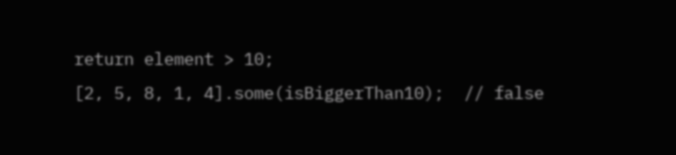return element > 10;
[2, 5, 8, 1, 4].some(isBiggerThan10);  // false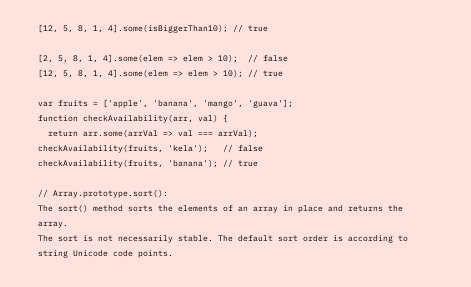[12, 5, 8, 1, 4].some(isBiggerThan10); // true

[2, 5, 8, 1, 4].some(elem => elem > 10);  // false
[12, 5, 8, 1, 4].some(elem => elem > 10); // true

var fruits = ['apple', 'banana', 'mango', 'guava'];
function checkAvailability(arr, val) {
  return arr.some(arrVal => val === arrVal);
checkAvailability(fruits, 'kela');   // false
checkAvailability(fruits, 'banana'); // true

// Array.prototype.sort():
The sort() method sorts the elements of an array in place and returns the array.
The sort is not necessarily stable. The default sort order is according to
string Unicode code points.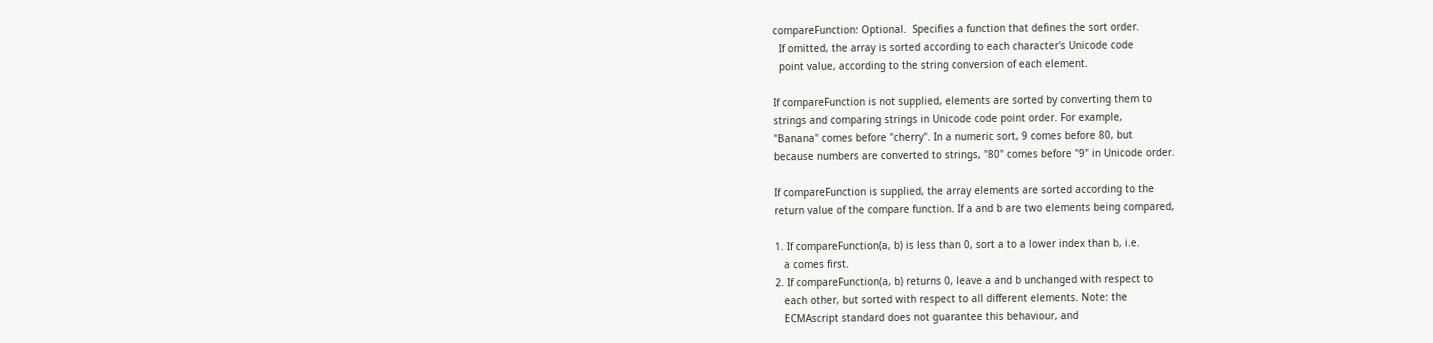compareFunction: Optional.  Specifies a function that defines the sort order.
  If omitted, the array is sorted according to each character's Unicode code
  point value, according to the string conversion of each element.

If compareFunction is not supplied, elements are sorted by converting them to
strings and comparing strings in Unicode code point order. For example,
"Banana" comes before "cherry". In a numeric sort, 9 comes before 80, but
because numbers are converted to strings, "80" comes before "9" in Unicode order.

If compareFunction is supplied, the array elements are sorted according to the
return value of the compare function. If a and b are two elements being compared,

1. If compareFunction(a, b) is less than 0, sort a to a lower index than b, i.e.
   a comes first.
2. If compareFunction(a, b) returns 0, leave a and b unchanged with respect to
   each other, but sorted with respect to all different elements. Note: the
   ECMAscript standard does not guarantee this behaviour, and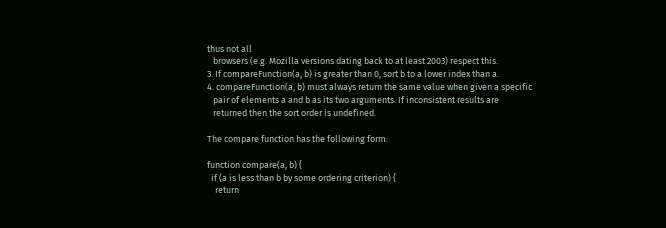thus not all
   browsers (e.g. Mozilla versions dating back to at least 2003) respect this.
3. If compareFunction(a, b) is greater than 0, sort b to a lower index than a.
4. compareFunction(a, b) must always return the same value when given a specific
   pair of elements a and b as its two arguments. If inconsistent results are
   returned then the sort order is undefined.

The compare function has the following form:

function compare(a, b) {
  if (a is less than b by some ordering criterion) {
    return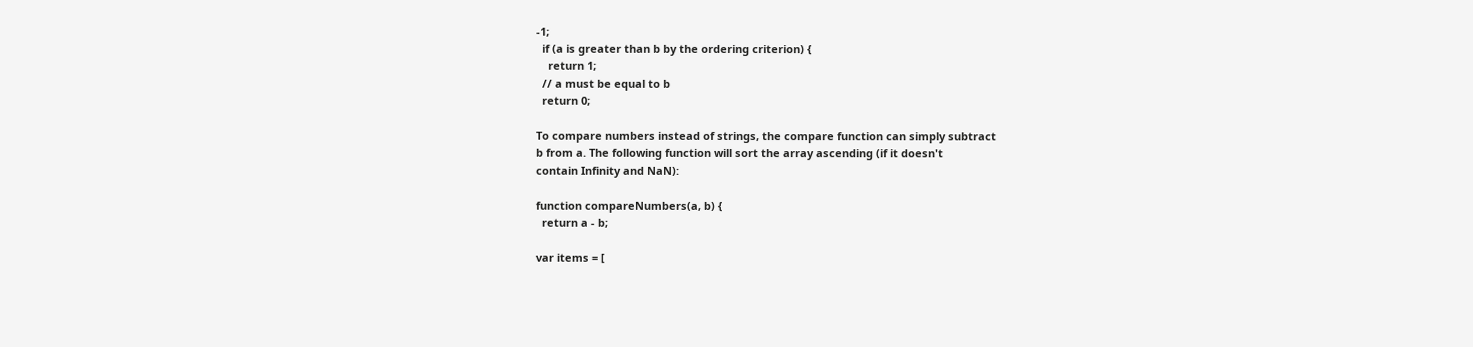-1;
  if (a is greater than b by the ordering criterion) {
    return 1;
  // a must be equal to b
  return 0;

To compare numbers instead of strings, the compare function can simply subtract
b from a. The following function will sort the array ascending (if it doesn't
contain Infinity and NaN):

function compareNumbers(a, b) {
  return a - b;

var items = [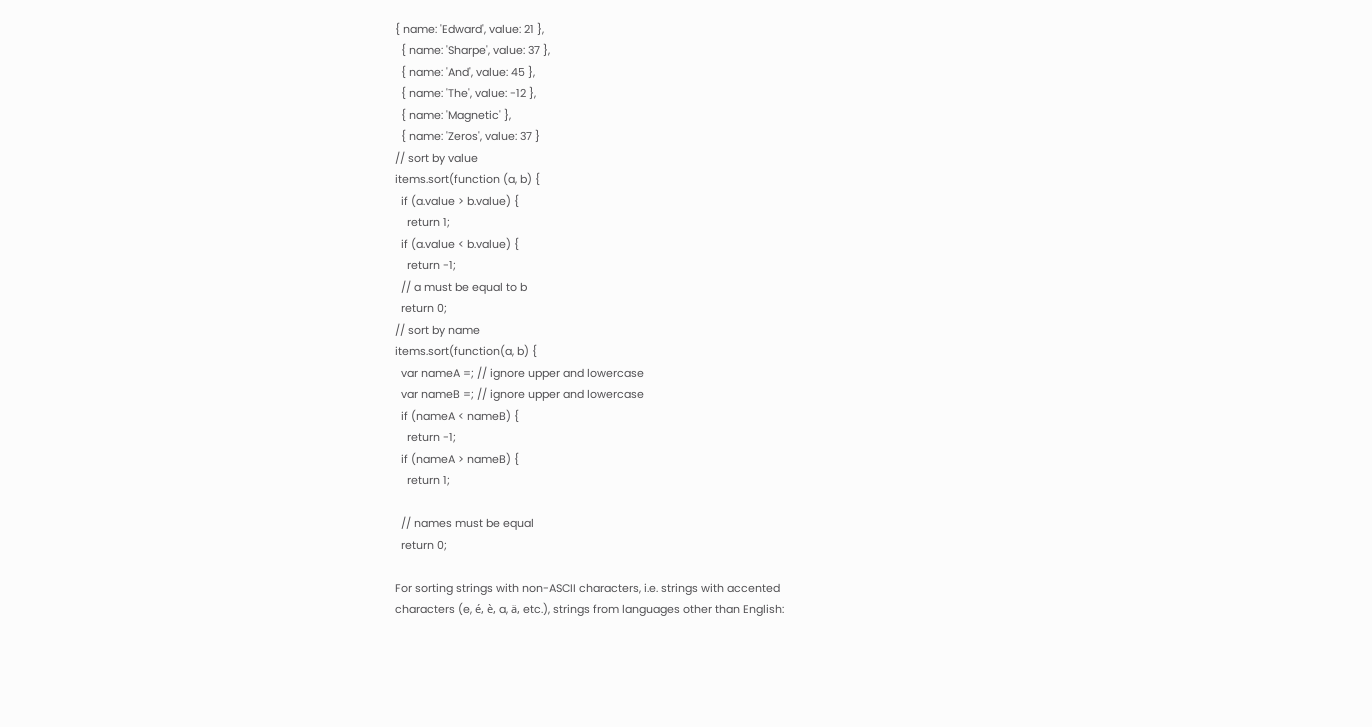{ name: 'Edward', value: 21 },
  { name: 'Sharpe', value: 37 },
  { name: 'And', value: 45 },
  { name: 'The', value: -12 },
  { name: 'Magnetic' },
  { name: 'Zeros', value: 37 }
// sort by value
items.sort(function (a, b) {
  if (a.value > b.value) {
    return 1;
  if (a.value < b.value) {
    return -1;
  // a must be equal to b
  return 0;
// sort by name
items.sort(function(a, b) {
  var nameA =; // ignore upper and lowercase
  var nameB =; // ignore upper and lowercase
  if (nameA < nameB) {
    return -1;
  if (nameA > nameB) {
    return 1;

  // names must be equal
  return 0;

For sorting strings with non-ASCII characters, i.e. strings with accented
characters (e, é, è, a, ä, etc.), strings from languages other than English: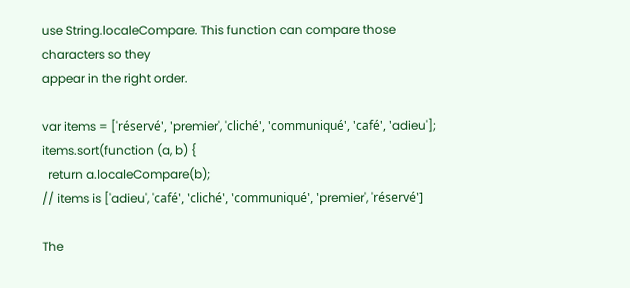use String.localeCompare. This function can compare those characters so they
appear in the right order.

var items = ['réservé', 'premier', 'cliché', 'communiqué', 'café', 'adieu'];
items.sort(function (a, b) {
  return a.localeCompare(b);
// items is ['adieu', 'café', 'cliché', 'communiqué', 'premier', 'réservé']

The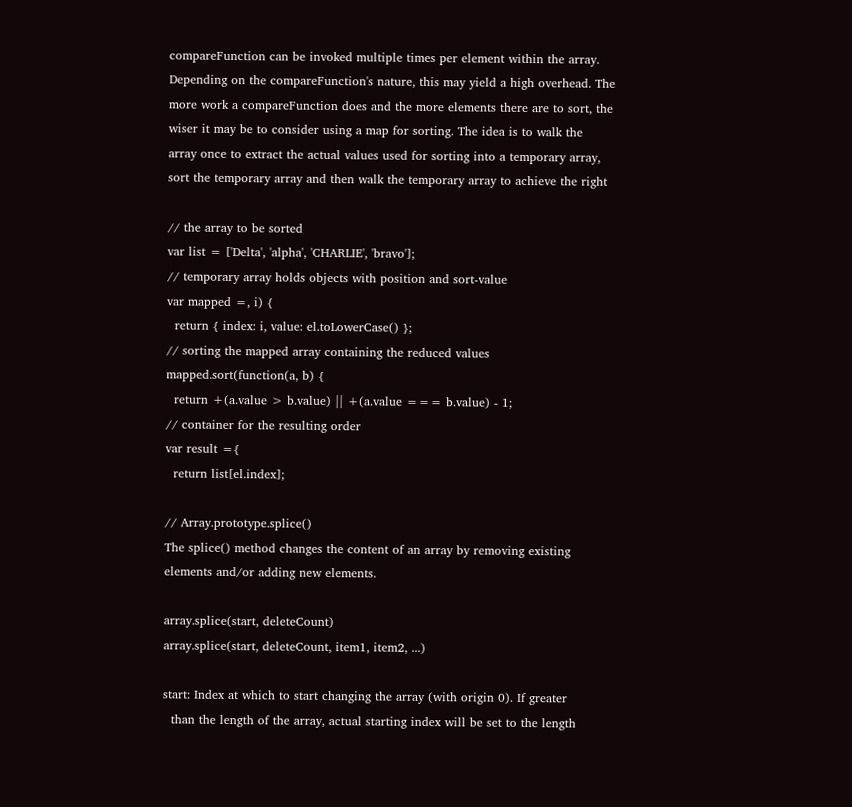compareFunction can be invoked multiple times per element within the array.
Depending on the compareFunction's nature, this may yield a high overhead. The
more work a compareFunction does and the more elements there are to sort, the
wiser it may be to consider using a map for sorting. The idea is to walk the
array once to extract the actual values used for sorting into a temporary array,
sort the temporary array and then walk the temporary array to achieve the right

// the array to be sorted
var list = ['Delta', 'alpha', 'CHARLIE', 'bravo'];
// temporary array holds objects with position and sort-value
var mapped =, i) {
  return { index: i, value: el.toLowerCase() };
// sorting the mapped array containing the reduced values
mapped.sort(function(a, b) {
  return +(a.value > b.value) || +(a.value === b.value) - 1;
// container for the resulting order
var result ={
  return list[el.index];

// Array.prototype.splice()
The splice() method changes the content of an array by removing existing
elements and/or adding new elements.

array.splice(start, deleteCount)
array.splice(start, deleteCount, item1, item2, ...)

start: Index at which to start changing the array (with origin 0). If greater
  than the length of the array, actual starting index will be set to the length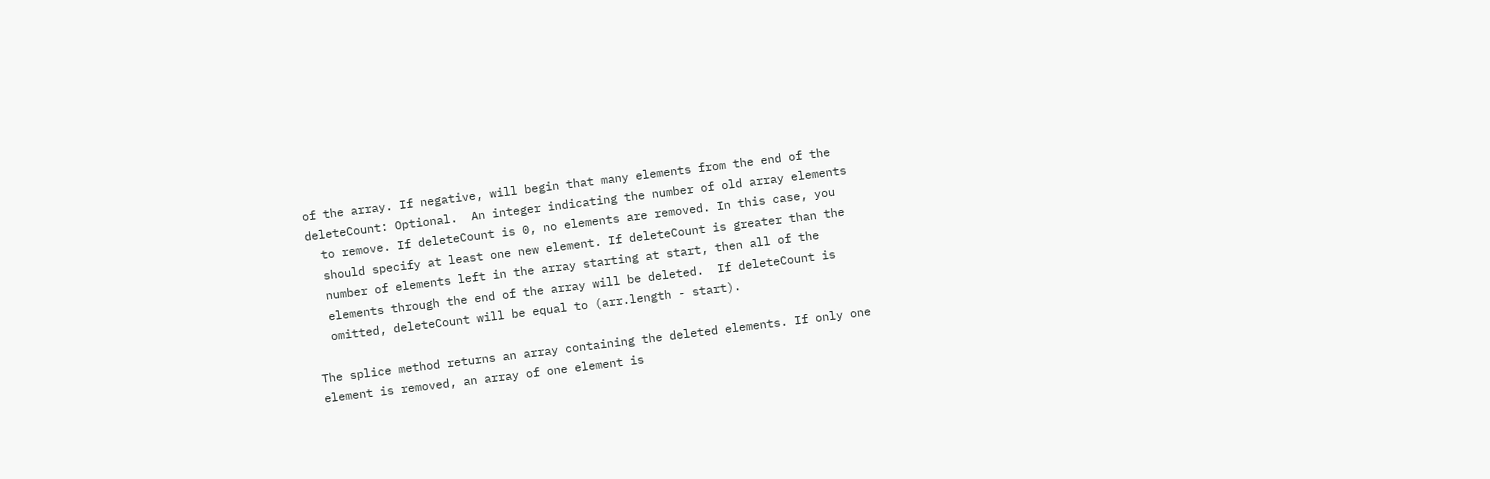of the array. If negative, will begin that many elements from the end of the
deleteCount: Optional.  An integer indicating the number of old array elements
  to remove. If deleteCount is 0, no elements are removed. In this case, you
  should specify at least one new element. If deleteCount is greater than the
  number of elements left in the array starting at start, then all of the
  elements through the end of the array will be deleted.  If deleteCount is
  omitted, deleteCount will be equal to (arr.length - start).

The splice method returns an array containing the deleted elements. If only one
element is removed, an array of one element is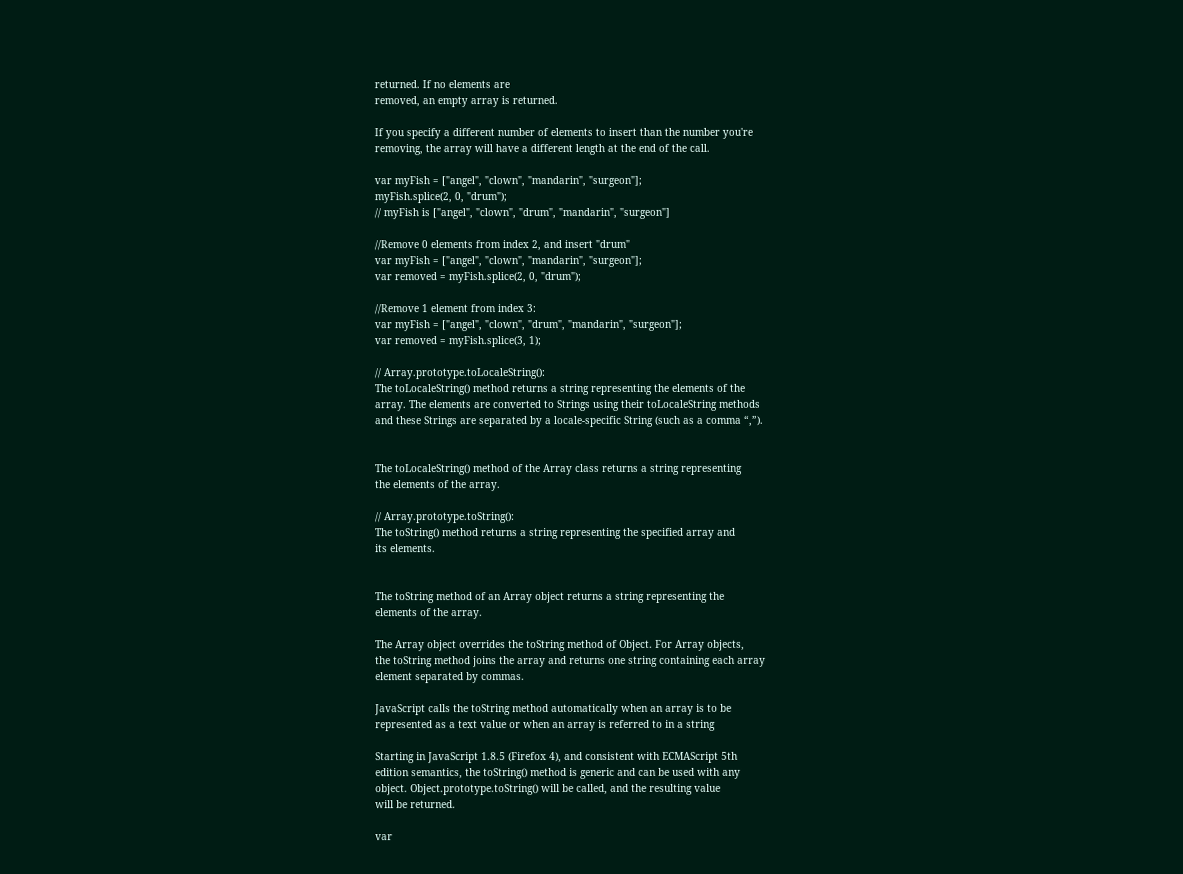returned. If no elements are
removed, an empty array is returned.

If you specify a different number of elements to insert than the number you're
removing, the array will have a different length at the end of the call.

var myFish = ["angel", "clown", "mandarin", "surgeon"];
myFish.splice(2, 0, "drum");
// myFish is ["angel", "clown", "drum", "mandarin", "surgeon"]

//Remove 0 elements from index 2, and insert "drum"
var myFish = ["angel", "clown", "mandarin", "surgeon"];
var removed = myFish.splice(2, 0, "drum");

//Remove 1 element from index 3:
var myFish = ["angel", "clown", "drum", "mandarin", "surgeon"];
var removed = myFish.splice(3, 1);

// Array.prototype.toLocaleString():
The toLocaleString() method returns a string representing the elements of the
array. The elements are converted to Strings using their toLocaleString methods
and these Strings are separated by a locale-specific String (such as a comma “,”).


The toLocaleString() method of the Array class returns a string representing
the elements of the array.

// Array.prototype.toString():
The toString() method returns a string representing the specified array and
its elements.


The toString method of an Array object returns a string representing the
elements of the array.

The Array object overrides the toString method of Object. For Array objects,
the toString method joins the array and returns one string containing each array
element separated by commas.

JavaScript calls the toString method automatically when an array is to be
represented as a text value or when an array is referred to in a string

Starting in JavaScript 1.8.5 (Firefox 4), and consistent with ECMAScript 5th
edition semantics, the toString() method is generic and can be used with any
object. Object.prototype.toString() will be called, and the resulting value
will be returned.

var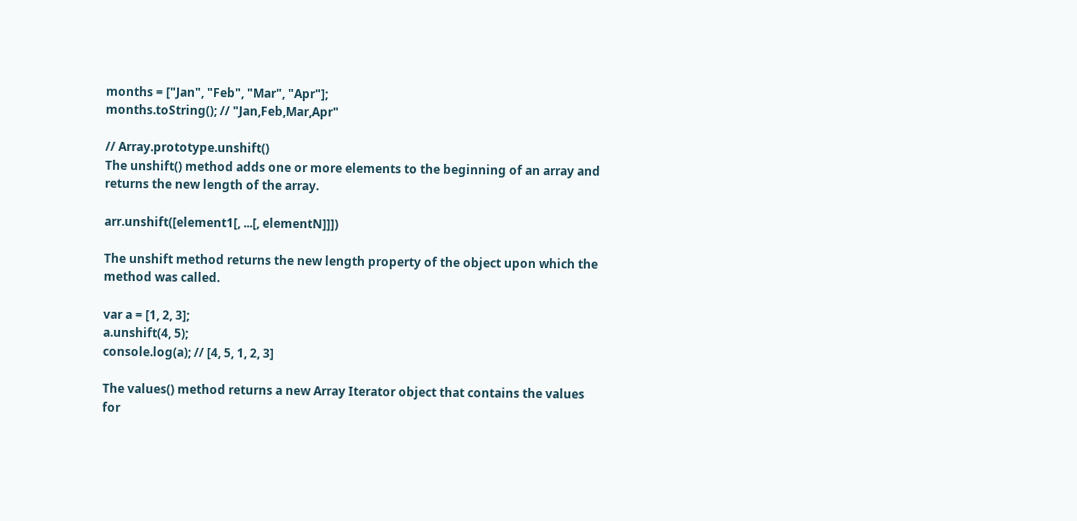months = ["Jan", "Feb", "Mar", "Apr"];
months.toString(); // "Jan,Feb,Mar,Apr"

// Array.prototype.unshift()
The unshift() method adds one or more elements to the beginning of an array and
returns the new length of the array.

arr.unshift([element1[, ...[, elementN]]])

The unshift method returns the new length property of the object upon which the
method was called.

var a = [1, 2, 3];
a.unshift(4, 5);
console.log(a); // [4, 5, 1, 2, 3]

The values() method returns a new Array Iterator object that contains the values
for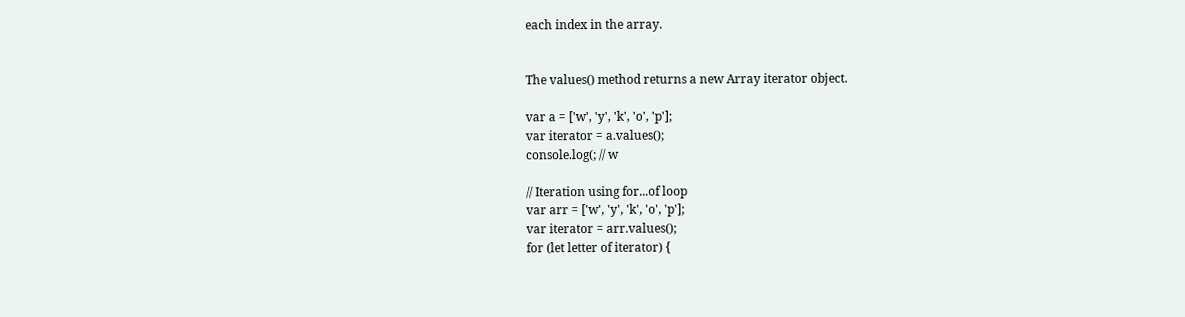each index in the array.


The values() method returns a new Array iterator object.

var a = ['w', 'y', 'k', 'o', 'p'];
var iterator = a.values();
console.log(; // w

// Iteration using for...of loop
var arr = ['w', 'y', 'k', 'o', 'p'];
var iterator = arr.values();
for (let letter of iterator) {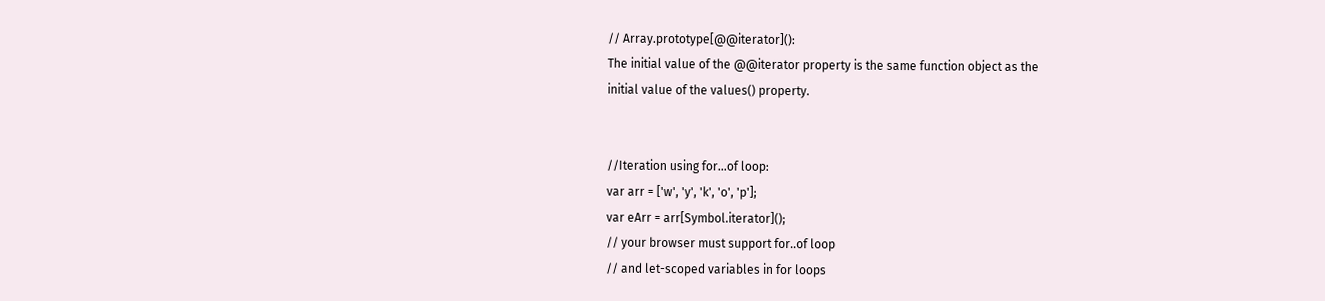// Array.prototype[@@iterator]():
The initial value of the @@iterator property is the same function object as the
initial value of the values() property.


//Iteration using for...of loop:
var arr = ['w', 'y', 'k', 'o', 'p'];
var eArr = arr[Symbol.iterator]();
// your browser must support for..of loop
// and let-scoped variables in for loops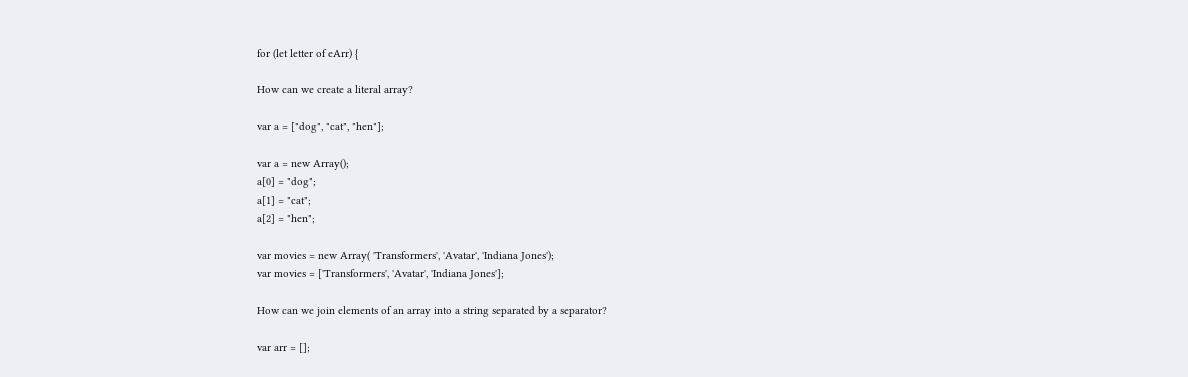for (let letter of eArr) {

How can we create a literal array?

var a = ["dog", "cat", "hen"];

var a = new Array();
a[0] = "dog";
a[1] = "cat";
a[2] = "hen";

var movies = new Array( 'Transformers', 'Avatar', 'Indiana Jones');
var movies = ['Transformers', 'Avatar', 'Indiana Jones'];

How can we join elements of an array into a string separated by a separator?

var arr = [];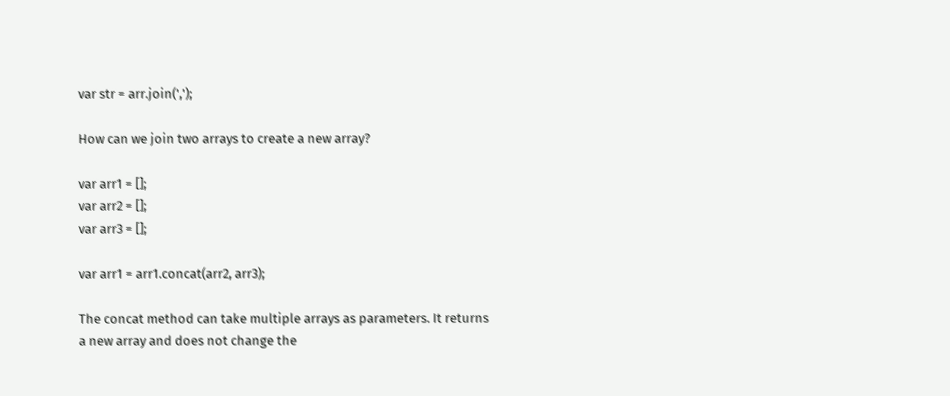var str = arr.join(',');

How can we join two arrays to create a new array?

var arr1 = [];
var arr2 = [];
var arr3 = [];

var arr1 = arr1.concat(arr2, arr3);

The concat method can take multiple arrays as parameters. It returns a new array and does not change the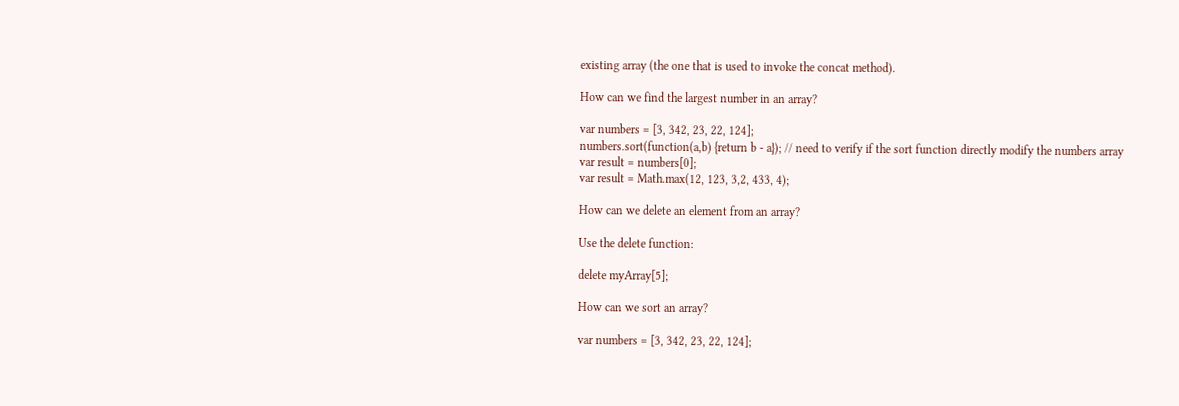existing array (the one that is used to invoke the concat method).

How can we find the largest number in an array?

var numbers = [3, 342, 23, 22, 124];
numbers.sort(function(a,b) {return b - a}); // need to verify if the sort function directly modify the numbers array
var result = numbers[0];
var result = Math.max(12, 123, 3,2, 433, 4);

How can we delete an element from an array?

Use the delete function:

delete myArray[5];

How can we sort an array?

var numbers = [3, 342, 23, 22, 124];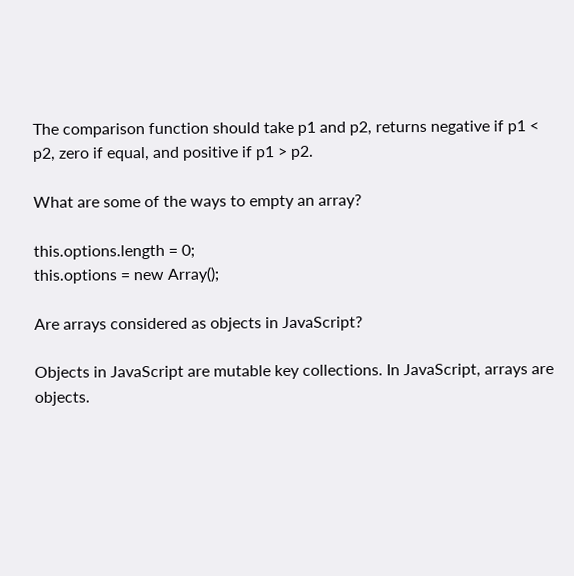The comparison function should take p1 and p2, returns negative if p1 < p2, zero if equal, and positive if p1 > p2.

What are some of the ways to empty an array?

this.options.length = 0;
this.options = new Array();

Are arrays considered as objects in JavaScript?

Objects in JavaScript are mutable key collections. In JavaScript, arrays are objects.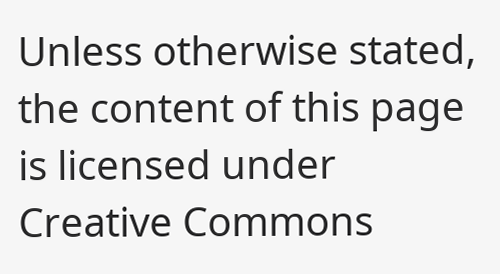Unless otherwise stated, the content of this page is licensed under Creative Commons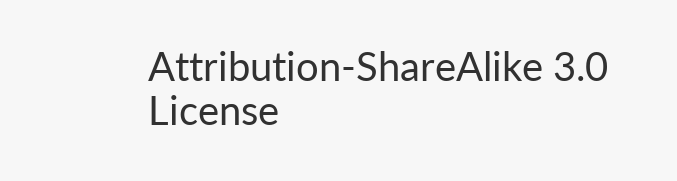Attribution-ShareAlike 3.0 License